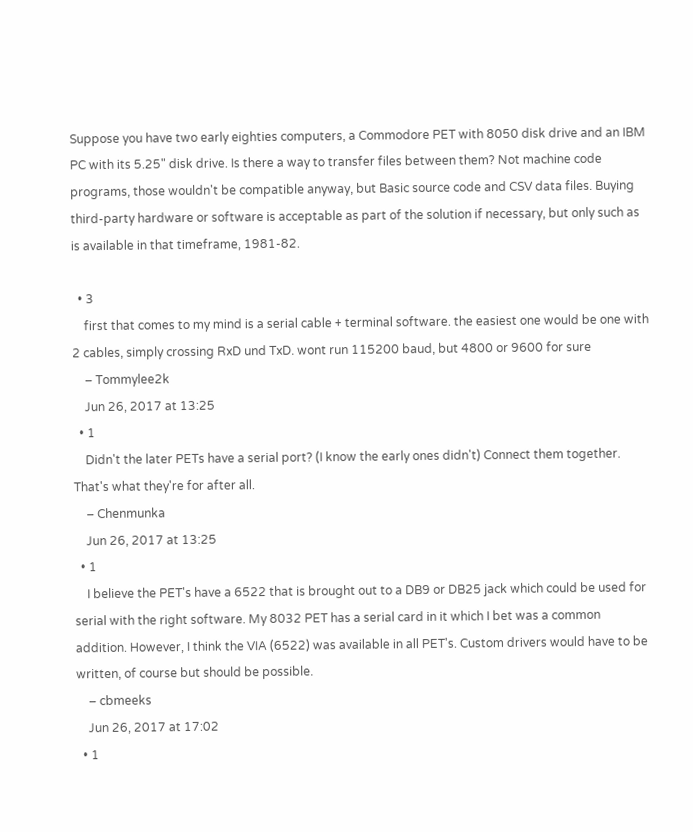Suppose you have two early eighties computers, a Commodore PET with 8050 disk drive and an IBM PC with its 5.25" disk drive. Is there a way to transfer files between them? Not machine code programs, those wouldn't be compatible anyway, but Basic source code and CSV data files. Buying third-party hardware or software is acceptable as part of the solution if necessary, but only such as is available in that timeframe, 1981-82.

  • 3
    first that comes to my mind is a serial cable + terminal software. the easiest one would be one with 2 cables, simply crossing RxD und TxD. wont run 115200 baud, but 4800 or 9600 for sure
    – Tommylee2k
    Jun 26, 2017 at 13:25
  • 1
    Didn't the later PETs have a serial port? (I know the early ones didn't) Connect them together. That's what they're for after all.
    – Chenmunka
    Jun 26, 2017 at 13:25
  • 1
    I believe the PET's have a 6522 that is brought out to a DB9 or DB25 jack which could be used for serial with the right software. My 8032 PET has a serial card in it which I bet was a common addition. However, I think the VIA (6522) was available in all PET's. Custom drivers would have to be written, of course but should be possible.
    – cbmeeks
    Jun 26, 2017 at 17:02
  • 1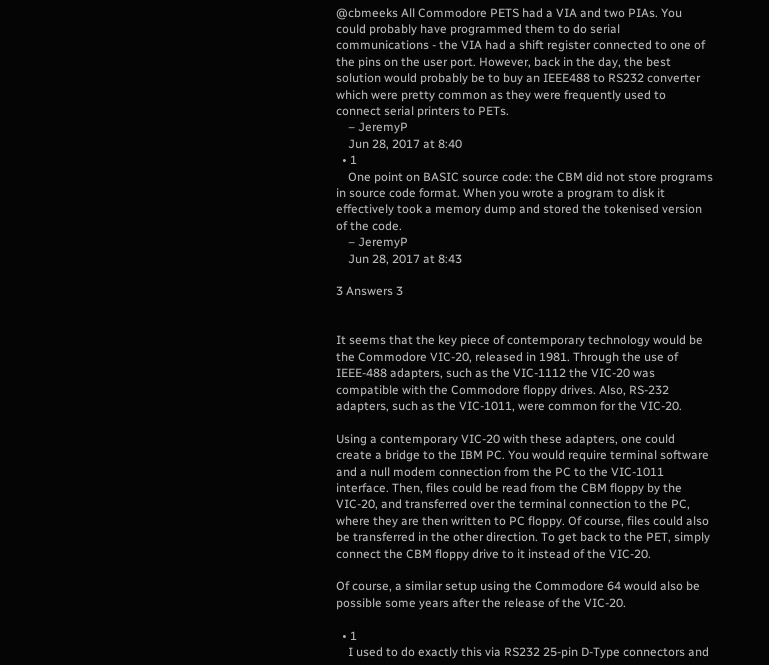@cbmeeks All Commodore PETS had a VIA and two PIAs. You could probably have programmed them to do serial communications - the VIA had a shift register connected to one of the pins on the user port. However, back in the day, the best solution would probably be to buy an IEEE488 to RS232 converter which were pretty common as they were frequently used to connect serial printers to PETs.
    – JeremyP
    Jun 28, 2017 at 8:40
  • 1
    One point on BASIC source code: the CBM did not store programs in source code format. When you wrote a program to disk it effectively took a memory dump and stored the tokenised version of the code.
    – JeremyP
    Jun 28, 2017 at 8:43

3 Answers 3


It seems that the key piece of contemporary technology would be the Commodore VIC-20, released in 1981. Through the use of IEEE-488 adapters, such as the VIC-1112 the VIC-20 was compatible with the Commodore floppy drives. Also, RS-232 adapters, such as the VIC-1011, were common for the VIC-20.

Using a contemporary VIC-20 with these adapters, one could create a bridge to the IBM PC. You would require terminal software and a null modem connection from the PC to the VIC-1011 interface. Then, files could be read from the CBM floppy by the VIC-20, and transferred over the terminal connection to the PC, where they are then written to PC floppy. Of course, files could also be transferred in the other direction. To get back to the PET, simply connect the CBM floppy drive to it instead of the VIC-20.

Of course, a similar setup using the Commodore 64 would also be possible some years after the release of the VIC-20.

  • 1
    I used to do exactly this via RS232 25-pin D-Type connectors and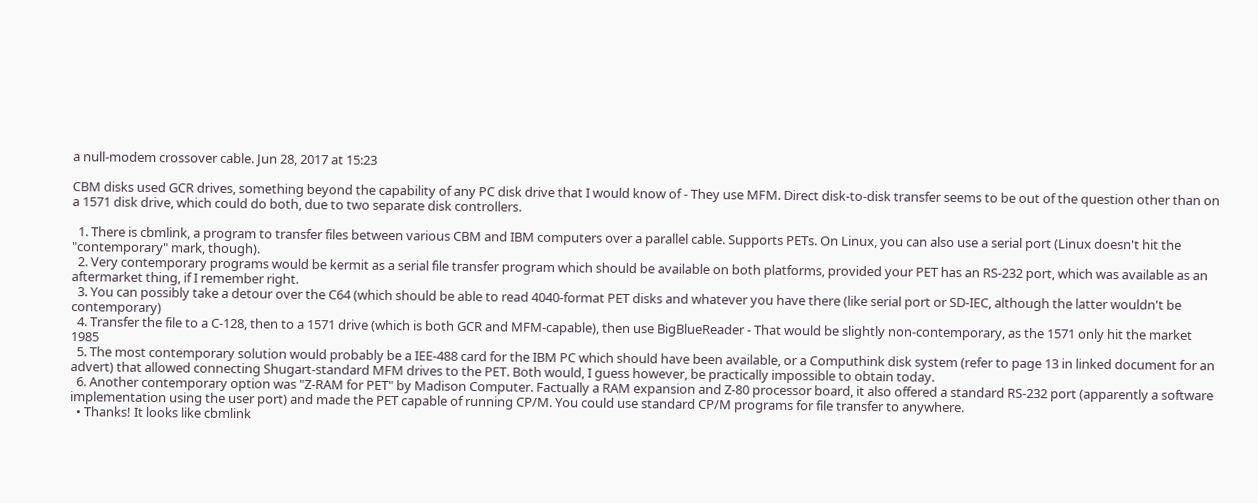a null-modem crossover cable. Jun 28, 2017 at 15:23

CBM disks used GCR drives, something beyond the capability of any PC disk drive that I would know of - They use MFM. Direct disk-to-disk transfer seems to be out of the question other than on a 1571 disk drive, which could do both, due to two separate disk controllers.

  1. There is cbmlink, a program to transfer files between various CBM and IBM computers over a parallel cable. Supports PETs. On Linux, you can also use a serial port (Linux doesn't hit the "contemporary" mark, though).
  2. Very contemporary programs would be kermit as a serial file transfer program which should be available on both platforms, provided your PET has an RS-232 port, which was available as an aftermarket thing, if I remember right.
  3. You can possibly take a detour over the C64 (which should be able to read 4040-format PET disks and whatever you have there (like serial port or SD-IEC, although the latter wouldn't be contemporary)
  4. Transfer the file to a C-128, then to a 1571 drive (which is both GCR and MFM-capable), then use BigBlueReader - That would be slightly non-contemporary, as the 1571 only hit the market 1985
  5. The most contemporary solution would probably be a IEE-488 card for the IBM PC which should have been available, or a Computhink disk system (refer to page 13 in linked document for an advert) that allowed connecting Shugart-standard MFM drives to the PET. Both would, I guess however, be practically impossible to obtain today.
  6. Another contemporary option was "Z-RAM for PET" by Madison Computer. Factually a RAM expansion and Z-80 processor board, it also offered a standard RS-232 port (apparently a software implementation using the user port) and made the PET capable of running CP/M. You could use standard CP/M programs for file transfer to anywhere.
  • Thanks! It looks like cbmlink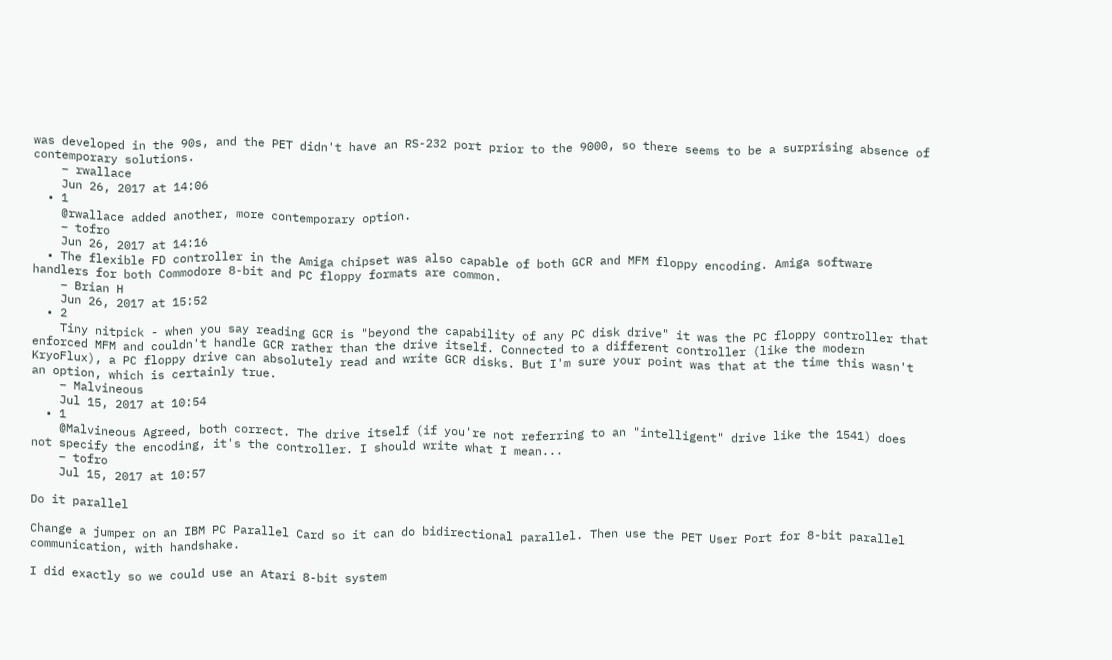was developed in the 90s, and the PET didn't have an RS-232 port prior to the 9000, so there seems to be a surprising absence of contemporary solutions.
    – rwallace
    Jun 26, 2017 at 14:06
  • 1
    @rwallace added another, more contemporary option.
    – tofro
    Jun 26, 2017 at 14:16
  • The flexible FD controller in the Amiga chipset was also capable of both GCR and MFM floppy encoding. Amiga software handlers for both Commodore 8-bit and PC floppy formats are common.
    – Brian H
    Jun 26, 2017 at 15:52
  • 2
    Tiny nitpick - when you say reading GCR is "beyond the capability of any PC disk drive" it was the PC floppy controller that enforced MFM and couldn't handle GCR rather than the drive itself. Connected to a different controller (like the modern KryoFlux), a PC floppy drive can absolutely read and write GCR disks. But I'm sure your point was that at the time this wasn't an option, which is certainly true.
    – Malvineous
    Jul 15, 2017 at 10:54
  • 1
    @Malvineous Agreed, both correct. The drive itself (if you're not referring to an "intelligent" drive like the 1541) does not specify the encoding, it's the controller. I should write what I mean...
    – tofro
    Jul 15, 2017 at 10:57

Do it parallel

Change a jumper on an IBM PC Parallel Card so it can do bidirectional parallel. Then use the PET User Port for 8-bit parallel communication, with handshake.

I did exactly so we could use an Atari 8-bit system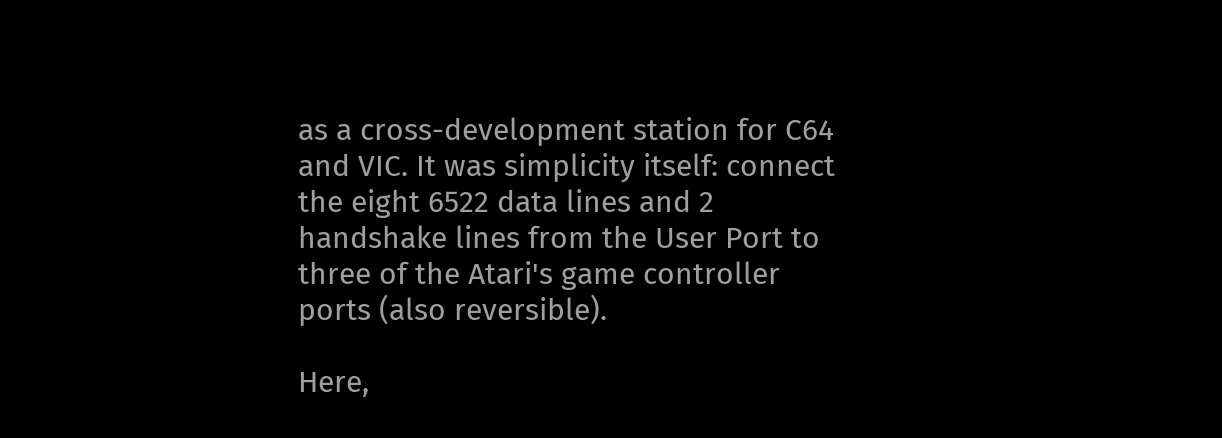as a cross-development station for C64 and VIC. It was simplicity itself: connect the eight 6522 data lines and 2 handshake lines from the User Port to three of the Atari's game controller ports (also reversible).

Here,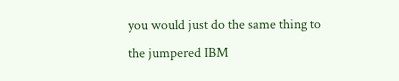you would just do the same thing to the jumpered IBM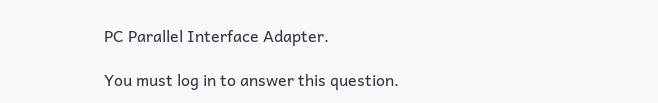PC Parallel Interface Adapter.

You must log in to answer this question.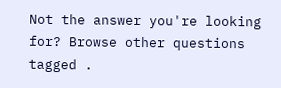Not the answer you're looking for? Browse other questions tagged .